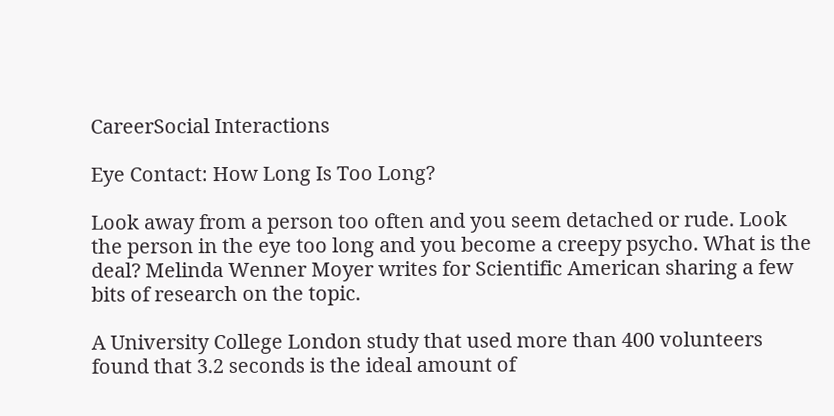CareerSocial Interactions

Eye Contact: How Long Is Too Long?

Look away from a person too often and you seem detached or rude. Look the person in the eye too long and you become a creepy psycho. What is the deal? Melinda Wenner Moyer writes for Scientific American sharing a few bits of research on the topic.

A University College London study that used more than 400 volunteers found that 3.2 seconds is the ideal amount of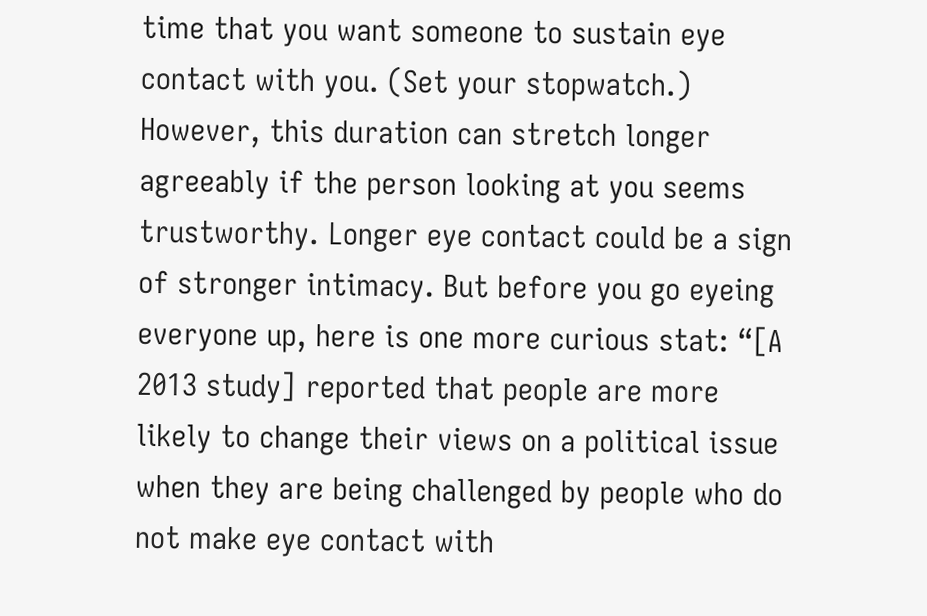time that you want someone to sustain eye contact with you. (Set your stopwatch.) However, this duration can stretch longer agreeably if the person looking at you seems trustworthy. Longer eye contact could be a sign of stronger intimacy. But before you go eyeing everyone up, here is one more curious stat: “[A 2013 study] reported that people are more likely to change their views on a political issue when they are being challenged by people who do not make eye contact with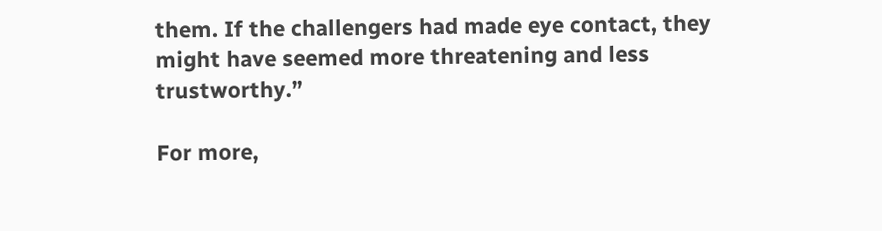them. If the challengers had made eye contact, they might have seemed more threatening and less trustworthy.”

For more,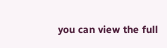you can view the full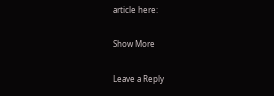article here:

Show More

Leave a Reply